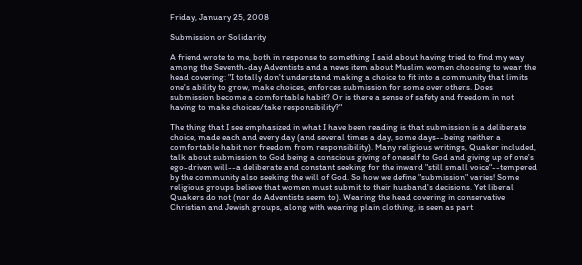Friday, January 25, 2008

Submission or Solidarity

A friend wrote to me, both in response to something I said about having tried to find my way among the Seventh-day Adventists and a news item about Muslim women choosing to wear the head covering: "I totally don't understand making a choice to fit into a community that limits one's ability to grow, make choices, enforces submission for some over others. Does submission become a comfortable habit? Or is there a sense of safety and freedom in not having to make choices/take responsibility?"

The thing that I see emphasized in what I have been reading is that submission is a deliberate choice, made each and every day (and several times a day, some days--being neither a comfortable habit nor freedom from responsibility). Many religious writings, Quaker included, talk about submission to God being a conscious giving of oneself to God and giving up of one's ego-driven will--a deliberate and constant seeking for the inward "still small voice"--tempered by the community also seeking the will of God. So how we define "submission" varies! Some religious groups believe that women must submit to their husband's decisions. Yet liberal Quakers do not (nor do Adventists seem to). Wearing the head covering in conservative Christian and Jewish groups, along with wearing plain clothing, is seen as part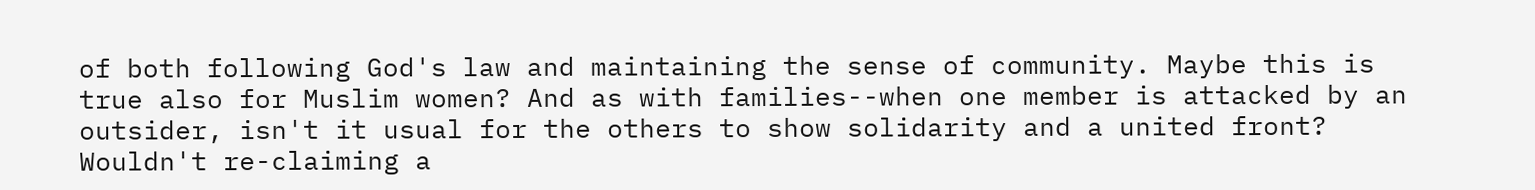of both following God's law and maintaining the sense of community. Maybe this is true also for Muslim women? And as with families--when one member is attacked by an outsider, isn't it usual for the others to show solidarity and a united front? Wouldn't re-claiming a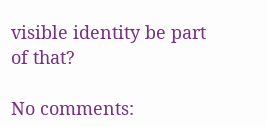visible identity be part of that?

No comments: